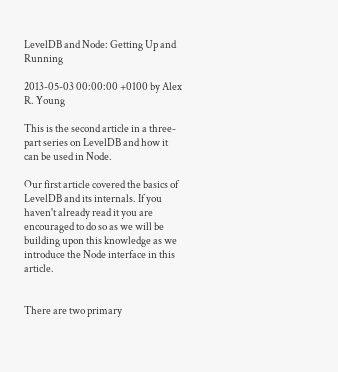LevelDB and Node: Getting Up and Running

2013-05-03 00:00:00 +0100 by Alex R. Young

This is the second article in a three-part series on LevelDB and how it can be used in Node.

Our first article covered the basics of LevelDB and its internals. If you haven't already read it you are encouraged to do so as we will be building upon this knowledge as we introduce the Node interface in this article.


There are two primary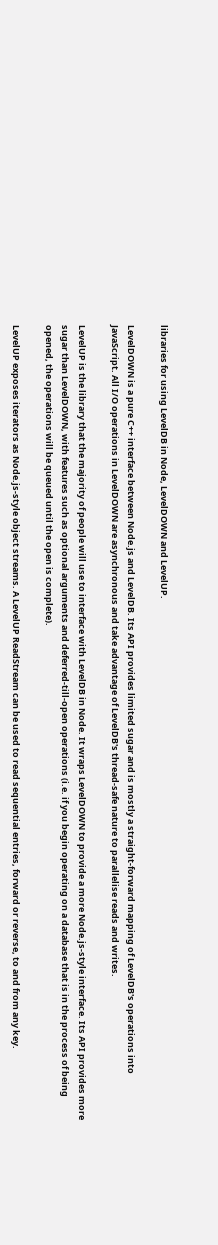libraries for using LevelDB in Node, LevelDOWN and LevelUP.

LevelDOWN is a pure C++ interface between Node.js and LevelDB. Its API provides limited sugar and is mostly a straight-forward mapping of LevelDB's operations into JavaScript. All I/O operations in LevelDOWN are asynchronous and take advantage of LevelDB's thread-safe nature to parallelise reads and writes.

LevelUP is the library that the majority of people will use to interface with LevelDB in Node. It wraps LevelDOWN to provide a more Node.js-style interface. Its API provides more sugar than LevelDOWN, with features such as optional arguments and deferred-till-open operations (i.e. if you begin operating on a database that is in the process of being opened, the operations will be queued until the open is complete).

LevelUP exposes iterators as Node.js-style object streams. A LevelUP ReadStream can be used to read sequential entries, forward or reverse, to and from any key.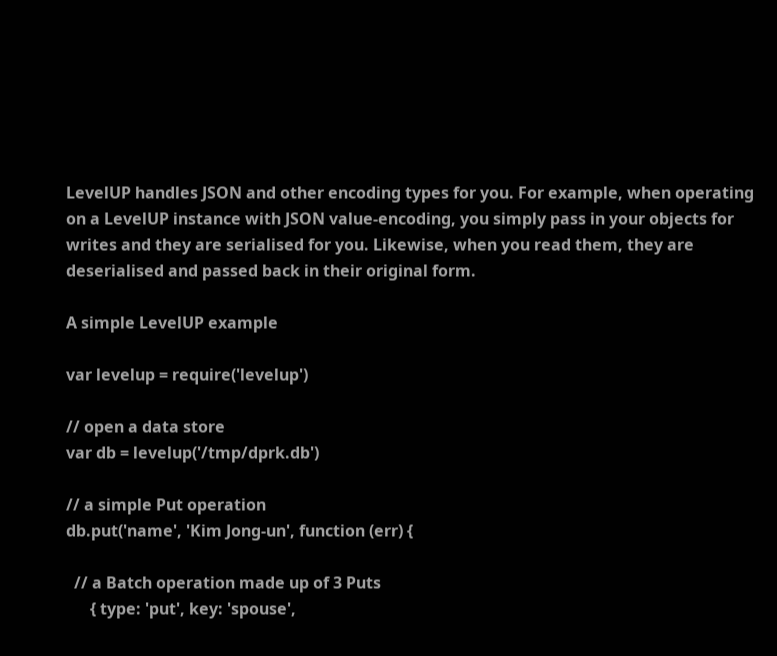LevelUP handles JSON and other encoding types for you. For example, when operating on a LevelUP instance with JSON value-encoding, you simply pass in your objects for writes and they are serialised for you. Likewise, when you read them, they are deserialised and passed back in their original form.

A simple LevelUP example

var levelup = require('levelup')

// open a data store
var db = levelup('/tmp/dprk.db')

// a simple Put operation
db.put('name', 'Kim Jong-un', function (err) {

  // a Batch operation made up of 3 Puts
      { type: 'put', key: 'spouse',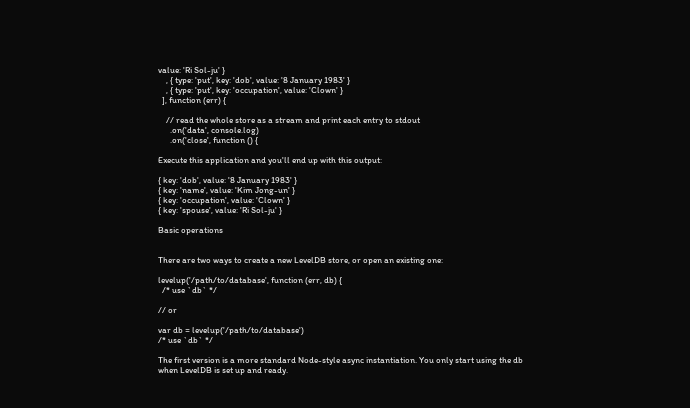value: 'Ri Sol-ju' }
    , { type: 'put', key: 'dob', value: '8 January 1983' }
    , { type: 'put', key: 'occupation', value: 'Clown' }
  ], function (err) {

    // read the whole store as a stream and print each entry to stdout
      .on('data', console.log)
      .on('close', function () {

Execute this application and you'll end up with this output:

{ key: 'dob', value: '8 January 1983' }
{ key: 'name', value: 'Kim Jong-un' }
{ key: 'occupation', value: 'Clown' }
{ key: 'spouse', value: 'Ri Sol-ju' }

Basic operations


There are two ways to create a new LevelDB store, or open an existing one:

levelup('/path/to/database', function (err, db) {
  /* use `db` */

// or

var db = levelup('/path/to/database')
/* use `db` */

The first version is a more standard Node-style async instantiation. You only start using the db when LevelDB is set up and ready.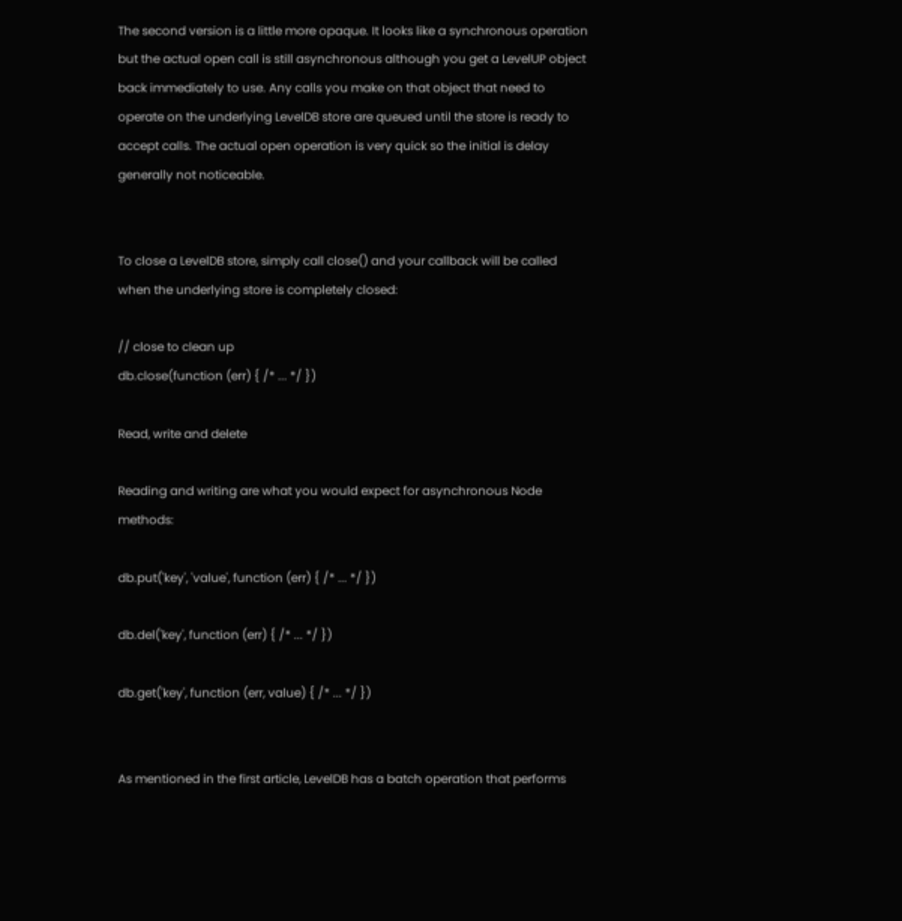The second version is a little more opaque. It looks like a synchronous operation but the actual open call is still asynchronous although you get a LevelUP object back immediately to use. Any calls you make on that object that need to operate on the underlying LevelDB store are queued until the store is ready to accept calls. The actual open operation is very quick so the initial is delay generally not noticeable.


To close a LevelDB store, simply call close() and your callback will be called when the underlying store is completely closed:

// close to clean up
db.close(function (err) { /* ... */ })

Read, write and delete

Reading and writing are what you would expect for asynchronous Node methods:

db.put('key', 'value', function (err) { /* ... */ })

db.del('key', function (err) { /* ... */ })

db.get('key', function (err, value) { /* ... */ })


As mentioned in the first article, LevelDB has a batch operation that performs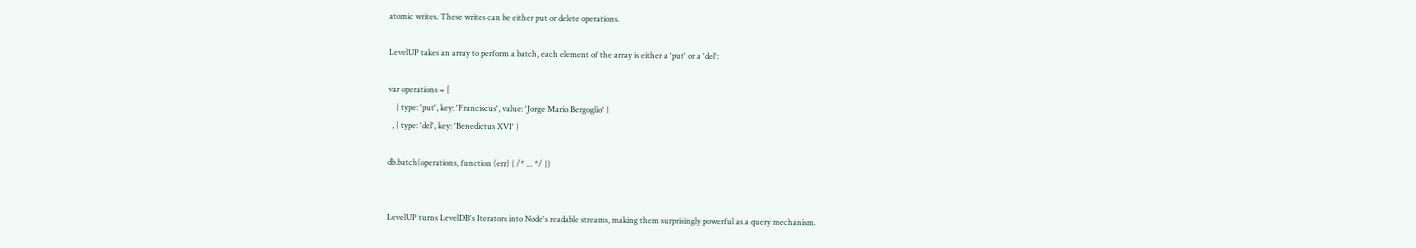atomic writes. These writes can be either put or delete operations.

LevelUP takes an array to perform a batch, each element of the array is either a 'put' or a 'del':

var operations = [
    { type: 'put', key: 'Franciscus', value: 'Jorge Mario Bergoglio' }
  , { type: 'del', key: 'Benedictus XVI' }

db.batch(operations, function (err) { /* ... */ })


LevelUP turns LevelDB's Iterators into Node's readable streams, making them surprisingly powerful as a query mechanism.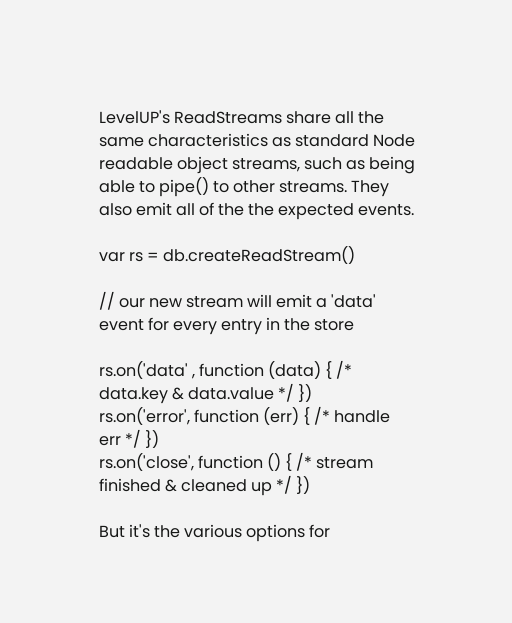LevelUP's ReadStreams share all the same characteristics as standard Node readable object streams, such as being able to pipe() to other streams. They also emit all of the the expected events.

var rs = db.createReadStream()

// our new stream will emit a 'data' event for every entry in the store

rs.on('data' , function (data) { /* data.key & data.value */ })
rs.on('error', function (err) { /* handle err */ })
rs.on('close', function () { /* stream finished & cleaned up */ })

But it's the various options for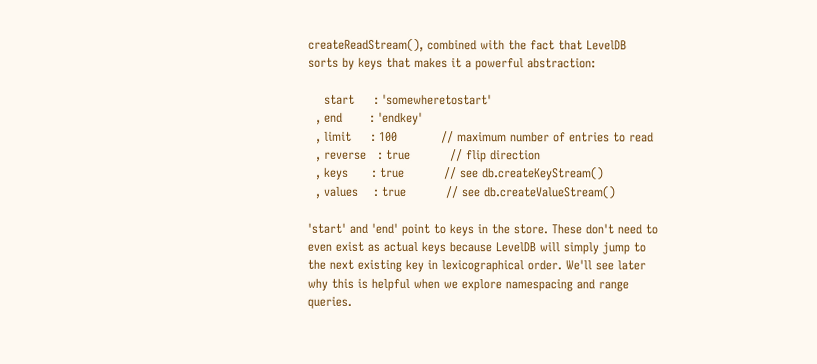createReadStream(), combined with the fact that LevelDB sorts by keys that makes it a powerful abstraction:

    start     : 'somewheretostart'
  , end       : 'endkey'
  , limit     : 100           // maximum number of entries to read
  , reverse   : true          // flip direction
  , keys      : true          // see db.createKeyStream()
  , values    : true          // see db.createValueStream()

'start' and 'end' point to keys in the store. These don't need to even exist as actual keys because LevelDB will simply jump to the next existing key in lexicographical order. We'll see later why this is helpful when we explore namespacing and range queries.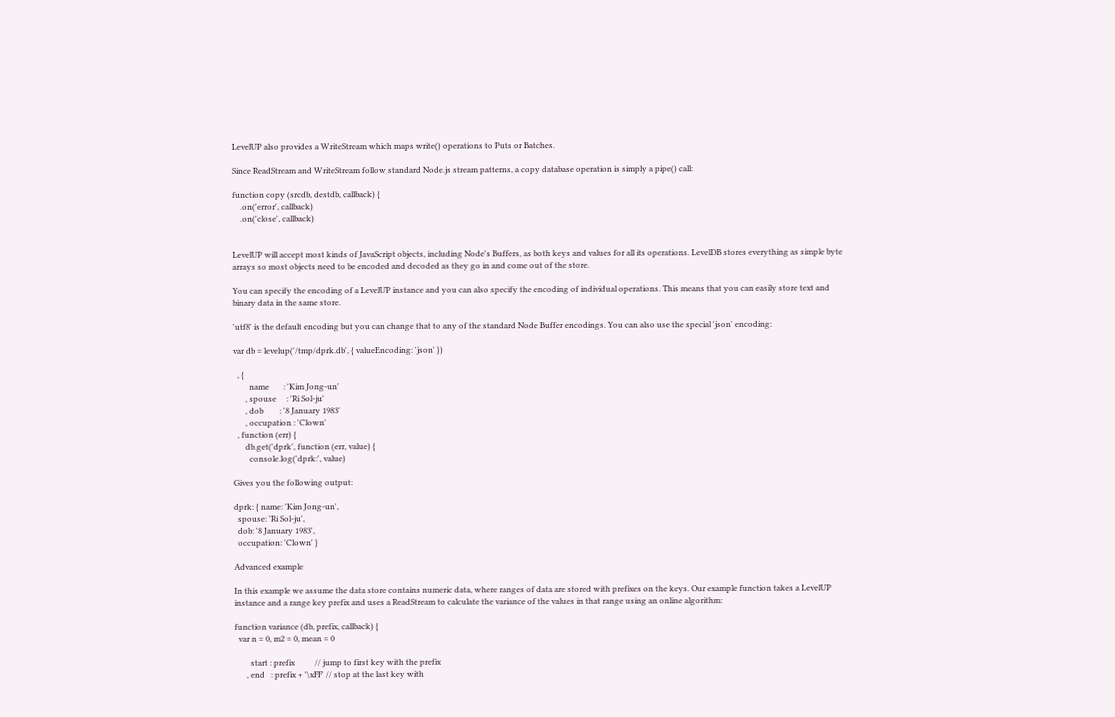LevelUP also provides a WriteStream which maps write() operations to Puts or Batches.

Since ReadStream and WriteStream follow standard Node.js stream patterns, a copy database operation is simply a pipe() call:

function copy (srcdb, destdb, callback) {
    .on('error', callback)
    .on('close', callback)


LevelUP will accept most kinds of JavaScript objects, including Node's Buffers, as both keys and values for all its operations. LevelDB stores everything as simple byte arrays so most objects need to be encoded and decoded as they go in and come out of the store.

You can specify the encoding of a LevelUP instance and you can also specify the encoding of individual operations. This means that you can easily store text and binary data in the same store.

'utf8' is the default encoding but you can change that to any of the standard Node Buffer encodings. You can also use the special 'json' encoding:

var db = levelup('/tmp/dprk.db', { valueEncoding: 'json' })

  , {
        name       : 'Kim Jong-un'
      , spouse     : 'Ri Sol-ju'
      , dob        : '8 January 1983'
      , occupation : 'Clown'
  , function (err) {
      db.get('dprk', function (err, value) {
        console.log('dprk:', value)

Gives you the following output:

dprk: { name: 'Kim Jong-un',
  spouse: 'Ri Sol-ju',
  dob: '8 January 1983',
  occupation: 'Clown' }

Advanced example

In this example we assume the data store contains numeric data, where ranges of data are stored with prefixes on the keys. Our example function takes a LevelUP instance and a range key prefix and uses a ReadStream to calculate the variance of the values in that range using an online algorithm:

function variance (db, prefix, callback) {
  var n = 0, m2 = 0, mean = 0

        start : prefix          // jump to first key with the prefix
      , end   : prefix + '\xFF' // stop at the last key with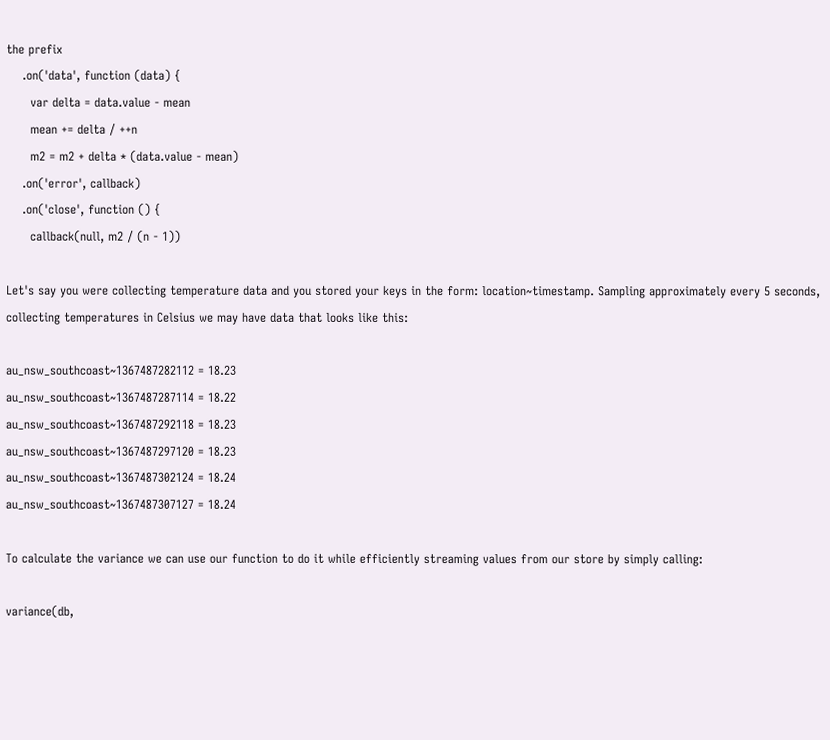the prefix
    .on('data', function (data) {
      var delta = data.value - mean
      mean += delta / ++n
      m2 = m2 + delta * (data.value - mean)
    .on('error', callback)
    .on('close', function () {
      callback(null, m2 / (n - 1))

Let's say you were collecting temperature data and you stored your keys in the form: location~timestamp. Sampling approximately every 5 seconds, collecting temperatures in Celsius we may have data that looks like this:

au_nsw_southcoast~1367487282112 = 18.23
au_nsw_southcoast~1367487287114 = 18.22
au_nsw_southcoast~1367487292118 = 18.23
au_nsw_southcoast~1367487297120 = 18.23
au_nsw_southcoast~1367487302124 = 18.24
au_nsw_southcoast~1367487307127 = 18.24

To calculate the variance we can use our function to do it while efficiently streaming values from our store by simply calling:

variance(db,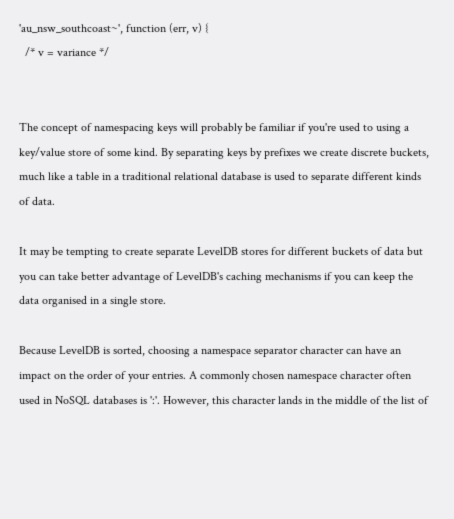'au_nsw_southcoast~', function (err, v) {
  /* v = variance */


The concept of namespacing keys will probably be familiar if you're used to using a key/value store of some kind. By separating keys by prefixes we create discrete buckets, much like a table in a traditional relational database is used to separate different kinds of data.

It may be tempting to create separate LevelDB stores for different buckets of data but you can take better advantage of LevelDB's caching mechanisms if you can keep the data organised in a single store.

Because LevelDB is sorted, choosing a namespace separator character can have an impact on the order of your entries. A commonly chosen namespace character often used in NoSQL databases is ':'. However, this character lands in the middle of the list of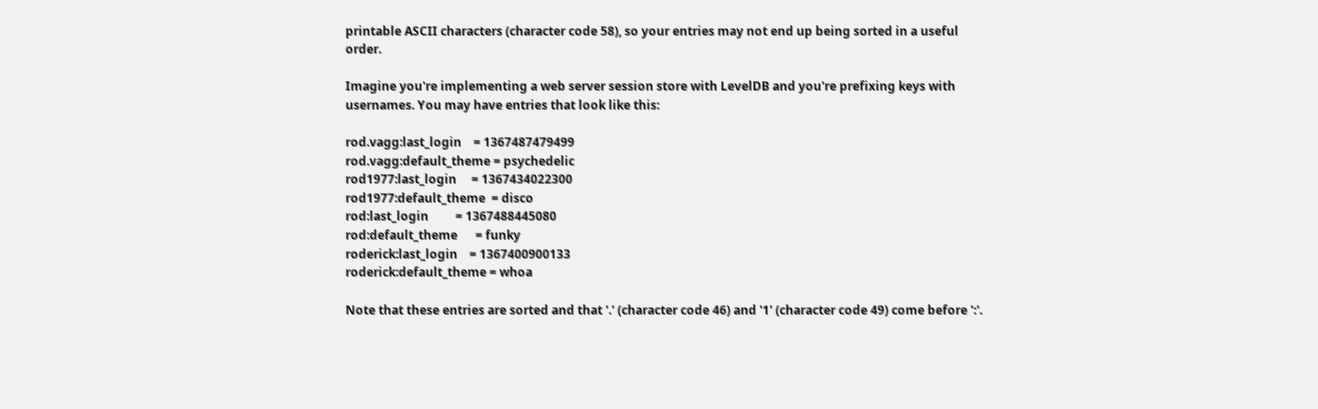printable ASCII characters (character code 58), so your entries may not end up being sorted in a useful order.

Imagine you're implementing a web server session store with LevelDB and you're prefixing keys with usernames. You may have entries that look like this:

rod.vagg:last_login    = 1367487479499
rod.vagg:default_theme = psychedelic
rod1977:last_login     = 1367434022300
rod1977:default_theme  = disco
rod:last_login         = 1367488445080
rod:default_theme      = funky
roderick:last_login    = 1367400900133
roderick:default_theme = whoa

Note that these entries are sorted and that '.' (character code 46) and '1' (character code 49) come before ':'.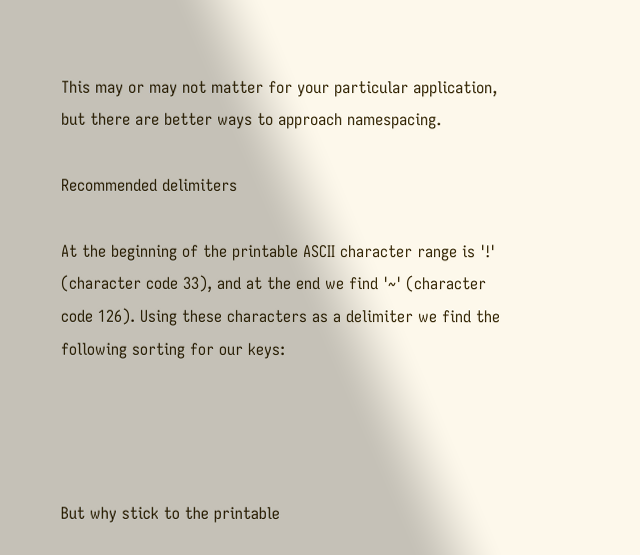This may or may not matter for your particular application, but there are better ways to approach namespacing.

Recommended delimiters

At the beginning of the printable ASCII character range is '!' (character code 33), and at the end we find '~' (character code 126). Using these characters as a delimiter we find the following sorting for our keys:




But why stick to the printable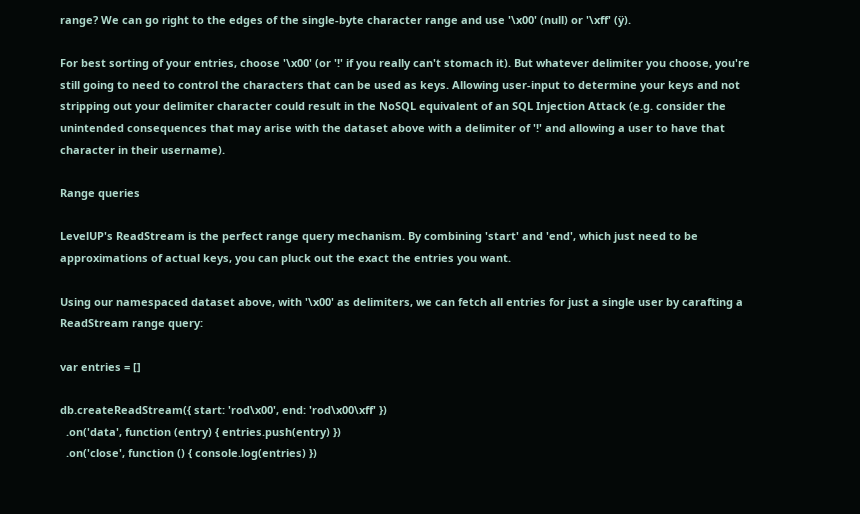range? We can go right to the edges of the single-byte character range and use '\x00' (null) or '\xff' (ÿ).

For best sorting of your entries, choose '\x00' (or '!' if you really can't stomach it). But whatever delimiter you choose, you're still going to need to control the characters that can be used as keys. Allowing user-input to determine your keys and not stripping out your delimiter character could result in the NoSQL equivalent of an SQL Injection Attack (e.g. consider the unintended consequences that may arise with the dataset above with a delimiter of '!' and allowing a user to have that character in their username).

Range queries

LevelUP's ReadStream is the perfect range query mechanism. By combining 'start' and 'end', which just need to be approximations of actual keys, you can pluck out the exact the entries you want.

Using our namespaced dataset above, with '\x00' as delimiters, we can fetch all entries for just a single user by carafting a ReadStream range query:

var entries = []

db.createReadStream({ start: 'rod\x00', end: 'rod\x00\xff' })
  .on('data', function (entry) { entries.push(entry) })
  .on('close', function () { console.log(entries) })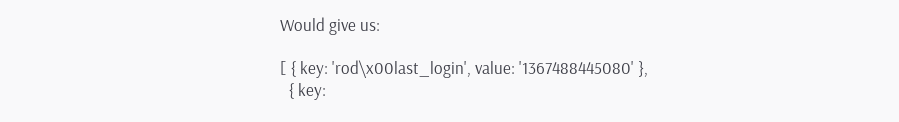Would give us:

[ { key: 'rod\x00last_login', value: '1367488445080' },
  { key: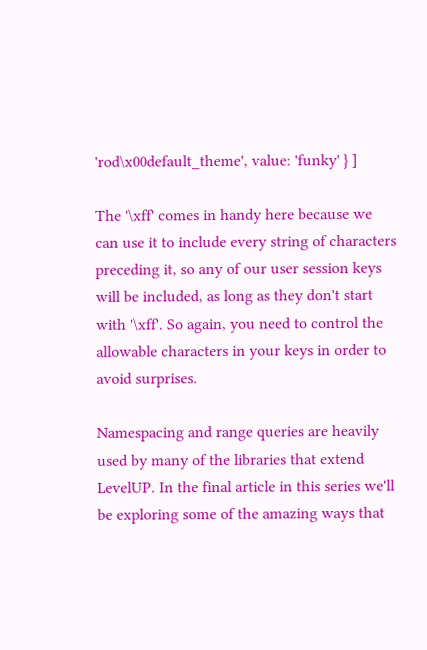'rod\x00default_theme', value: 'funky' } ]

The '\xff' comes in handy here because we can use it to include every string of characters preceding it, so any of our user session keys will be included, as long as they don't start with '\xff'. So again, you need to control the allowable characters in your keys in order to avoid surprises.

Namespacing and range queries are heavily used by many of the libraries that extend LevelUP. In the final article in this series we'll be exploring some of the amazing ways that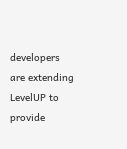developers are extending LevelUP to provide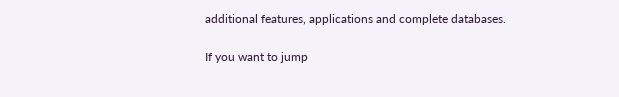additional features, applications and complete databases.

If you want to jump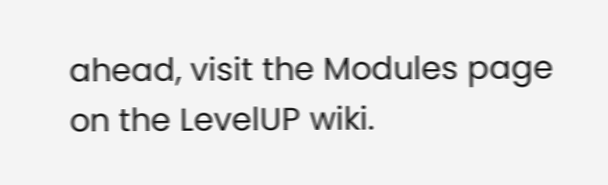ahead, visit the Modules page on the LevelUP wiki.